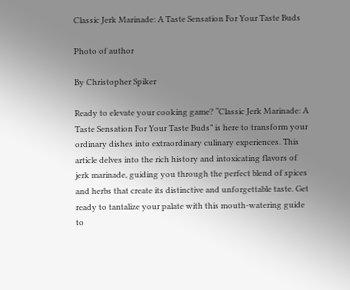Classic Jerk Marinade: A Taste Sensation For Your Taste Buds

Photo of author

By Christopher Spiker

Ready to elevate your cooking game? “Classic Jerk Marinade: A Taste Sensation For Your Taste Buds” is here to transform your ordinary dishes into extraordinary culinary experiences. This article delves into the rich history and intoxicating flavors of jerk marinade, guiding you through the perfect blend of spices and herbs that create its distinctive and unforgettable taste. Get ready to tantalize your palate with this mouth-watering guide to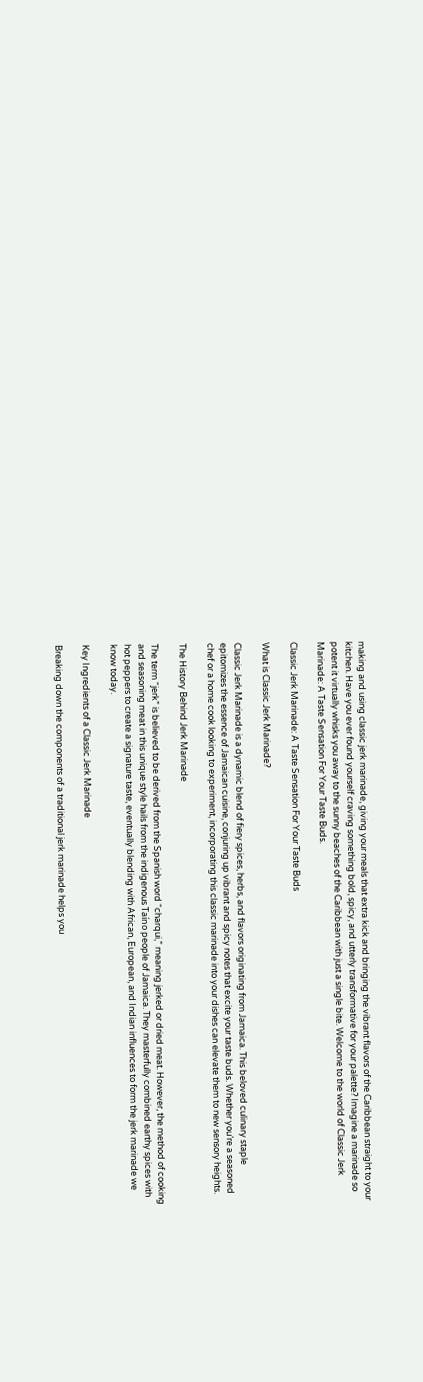making and using classic jerk marinade, giving your meals that extra kick and bringing the vibrant flavors of the Caribbean straight to your kitchen. Have you ever found yourself craving something bold, spicy, and utterly transformative for your palette? Imagine a marinade so potent it virtually whisks you away to the sunny beaches of the Caribbean with just a single bite. Welcome to the world of Classic Jerk Marinade: A Taste Sensation For Your Taste Buds.

Classic Jerk Marinade: A Taste Sensation For Your Taste Buds

What is Classic Jerk Marinade?

Classic Jerk Marinade is a dynamic blend of fiery spices, herbs, and flavors originating from Jamaica. This beloved culinary staple epitomizes the essence of Jamaican cuisine, conjuring up vibrant and spicy notes that excite your taste buds. Whether you’re a seasoned chef or a home cook looking to experiment, incorporating this classic marinade into your dishes can elevate them to new sensory heights.

The History Behind Jerk Marinade

The term “jerk” is believed to be derived from the Spanish word “charqui,” meaning jerked or dried meat. However, the method of cooking and seasoning meat in this unique style hails from the indigenous Taíno people of Jamaica. They masterfully combined earthy spices with hot peppers to create a signature taste, eventually blending with African, European, and Indian influences to form the jerk marinade we know today.

Key Ingredients of a Classic Jerk Marinade

Breaking down the components of a traditional jerk marinade helps you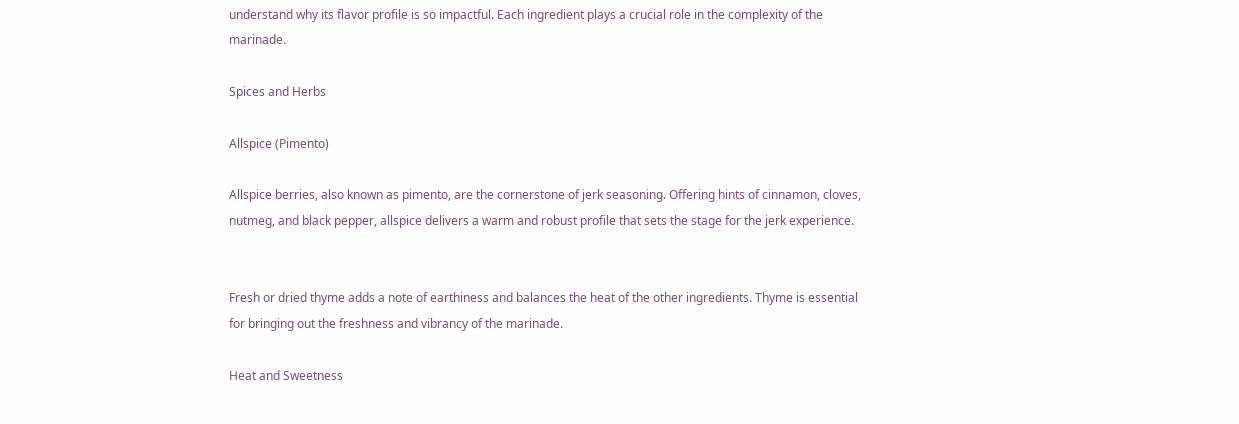understand why its flavor profile is so impactful. Each ingredient plays a crucial role in the complexity of the marinade.

Spices and Herbs

Allspice (Pimento)

Allspice berries, also known as pimento, are the cornerstone of jerk seasoning. Offering hints of cinnamon, cloves, nutmeg, and black pepper, allspice delivers a warm and robust profile that sets the stage for the jerk experience.


Fresh or dried thyme adds a note of earthiness and balances the heat of the other ingredients. Thyme is essential for bringing out the freshness and vibrancy of the marinade.

Heat and Sweetness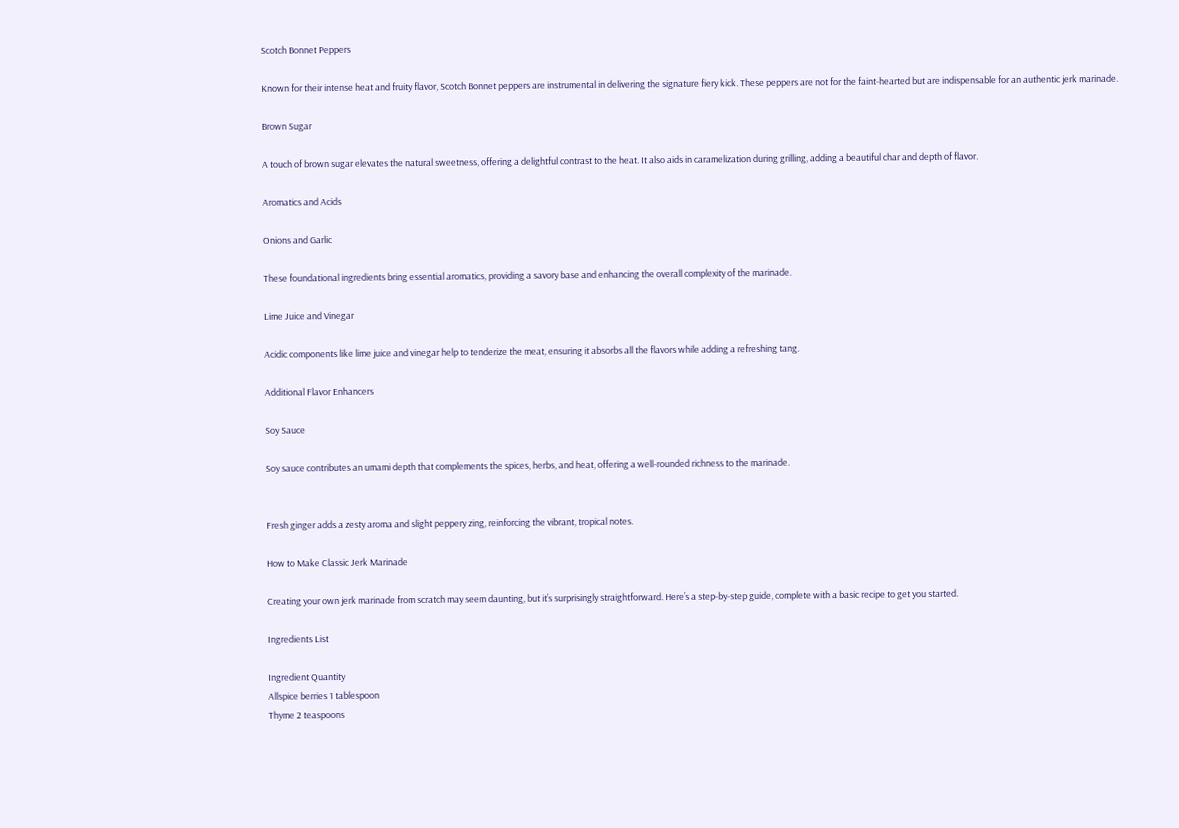Scotch Bonnet Peppers

Known for their intense heat and fruity flavor, Scotch Bonnet peppers are instrumental in delivering the signature fiery kick. These peppers are not for the faint-hearted but are indispensable for an authentic jerk marinade.

Brown Sugar

A touch of brown sugar elevates the natural sweetness, offering a delightful contrast to the heat. It also aids in caramelization during grilling, adding a beautiful char and depth of flavor.

Aromatics and Acids

Onions and Garlic

These foundational ingredients bring essential aromatics, providing a savory base and enhancing the overall complexity of the marinade.

Lime Juice and Vinegar

Acidic components like lime juice and vinegar help to tenderize the meat, ensuring it absorbs all the flavors while adding a refreshing tang.

Additional Flavor Enhancers

Soy Sauce

Soy sauce contributes an umami depth that complements the spices, herbs, and heat, offering a well-rounded richness to the marinade.


Fresh ginger adds a zesty aroma and slight peppery zing, reinforcing the vibrant, tropical notes.

How to Make Classic Jerk Marinade

Creating your own jerk marinade from scratch may seem daunting, but it’s surprisingly straightforward. Here’s a step-by-step guide, complete with a basic recipe to get you started.

Ingredients List

Ingredient Quantity
Allspice berries 1 tablespoon
Thyme 2 teaspoons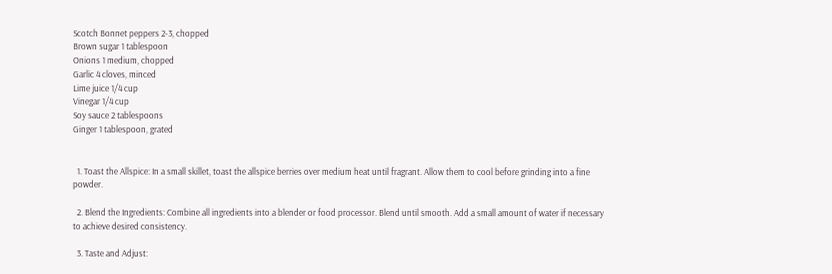Scotch Bonnet peppers 2-3, chopped
Brown sugar 1 tablespoon
Onions 1 medium, chopped
Garlic 4 cloves, minced
Lime juice 1/4 cup
Vinegar 1/4 cup
Soy sauce 2 tablespoons
Ginger 1 tablespoon, grated


  1. Toast the Allspice: In a small skillet, toast the allspice berries over medium heat until fragrant. Allow them to cool before grinding into a fine powder.

  2. Blend the Ingredients: Combine all ingredients into a blender or food processor. Blend until smooth. Add a small amount of water if necessary to achieve desired consistency.

  3. Taste and Adjust: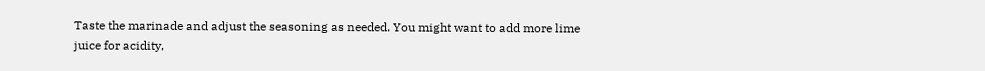Taste the marinade and adjust the seasoning as needed. You might want to add more lime juice for acidity,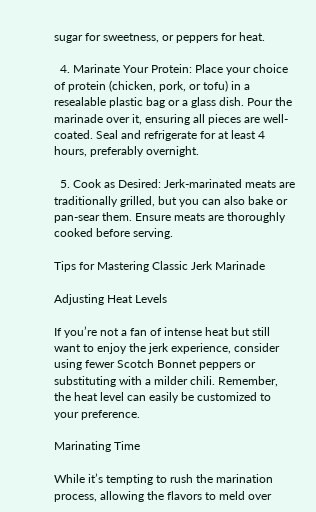sugar for sweetness, or peppers for heat.

  4. Marinate Your Protein: Place your choice of protein (chicken, pork, or tofu) in a resealable plastic bag or a glass dish. Pour the marinade over it, ensuring all pieces are well-coated. Seal and refrigerate for at least 4 hours, preferably overnight.

  5. Cook as Desired: Jerk-marinated meats are traditionally grilled, but you can also bake or pan-sear them. Ensure meats are thoroughly cooked before serving.

Tips for Mastering Classic Jerk Marinade

Adjusting Heat Levels

If you’re not a fan of intense heat but still want to enjoy the jerk experience, consider using fewer Scotch Bonnet peppers or substituting with a milder chili. Remember, the heat level can easily be customized to your preference.

Marinating Time

While it’s tempting to rush the marination process, allowing the flavors to meld over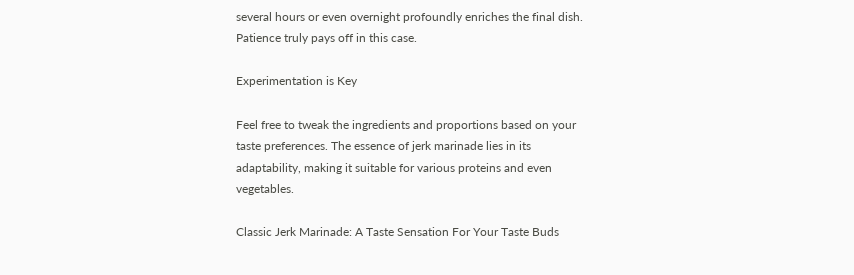several hours or even overnight profoundly enriches the final dish. Patience truly pays off in this case.

Experimentation is Key

Feel free to tweak the ingredients and proportions based on your taste preferences. The essence of jerk marinade lies in its adaptability, making it suitable for various proteins and even vegetables.

Classic Jerk Marinade: A Taste Sensation For Your Taste Buds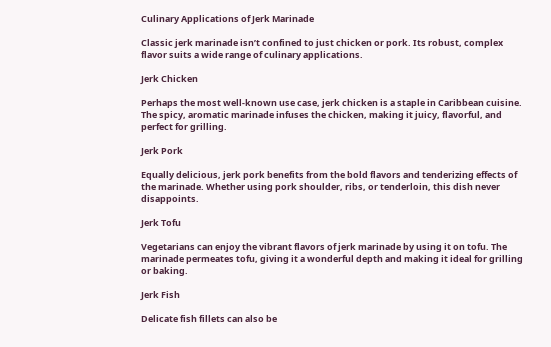Culinary Applications of Jerk Marinade

Classic jerk marinade isn’t confined to just chicken or pork. Its robust, complex flavor suits a wide range of culinary applications.

Jerk Chicken

Perhaps the most well-known use case, jerk chicken is a staple in Caribbean cuisine. The spicy, aromatic marinade infuses the chicken, making it juicy, flavorful, and perfect for grilling.

Jerk Pork

Equally delicious, jerk pork benefits from the bold flavors and tenderizing effects of the marinade. Whether using pork shoulder, ribs, or tenderloin, this dish never disappoints.

Jerk Tofu

Vegetarians can enjoy the vibrant flavors of jerk marinade by using it on tofu. The marinade permeates tofu, giving it a wonderful depth and making it ideal for grilling or baking.

Jerk Fish

Delicate fish fillets can also be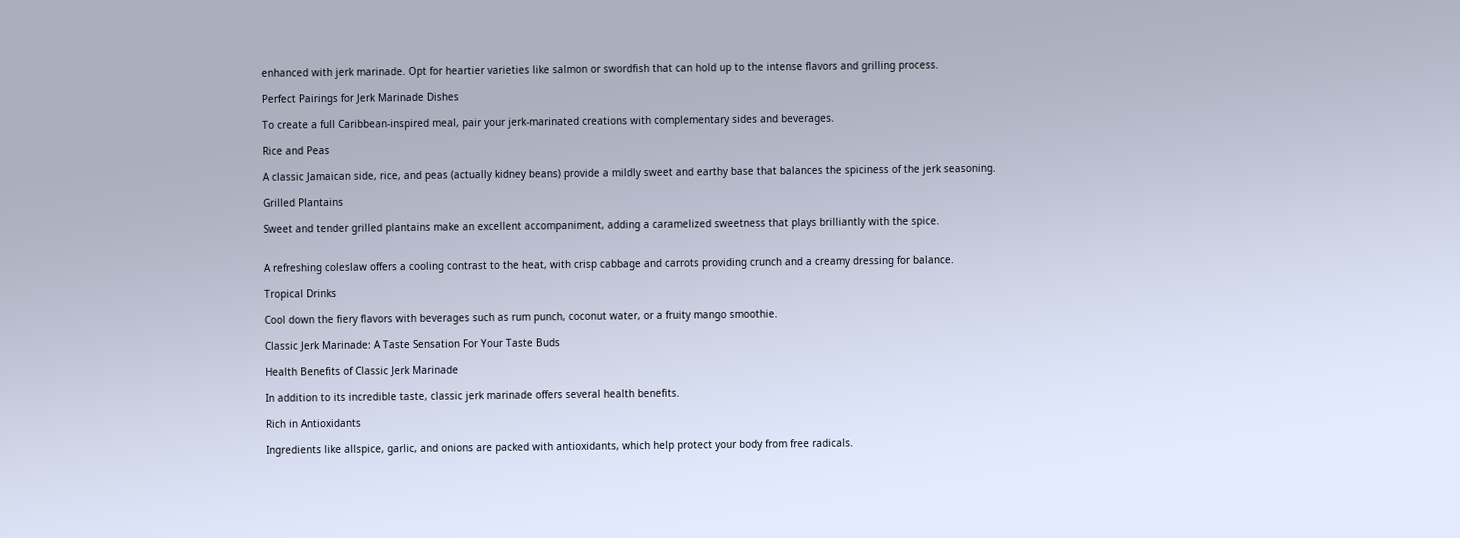enhanced with jerk marinade. Opt for heartier varieties like salmon or swordfish that can hold up to the intense flavors and grilling process.

Perfect Pairings for Jerk Marinade Dishes

To create a full Caribbean-inspired meal, pair your jerk-marinated creations with complementary sides and beverages.

Rice and Peas

A classic Jamaican side, rice, and peas (actually kidney beans) provide a mildly sweet and earthy base that balances the spiciness of the jerk seasoning.

Grilled Plantains

Sweet and tender grilled plantains make an excellent accompaniment, adding a caramelized sweetness that plays brilliantly with the spice.


A refreshing coleslaw offers a cooling contrast to the heat, with crisp cabbage and carrots providing crunch and a creamy dressing for balance.

Tropical Drinks

Cool down the fiery flavors with beverages such as rum punch, coconut water, or a fruity mango smoothie.

Classic Jerk Marinade: A Taste Sensation For Your Taste Buds

Health Benefits of Classic Jerk Marinade

In addition to its incredible taste, classic jerk marinade offers several health benefits.

Rich in Antioxidants

Ingredients like allspice, garlic, and onions are packed with antioxidants, which help protect your body from free radicals.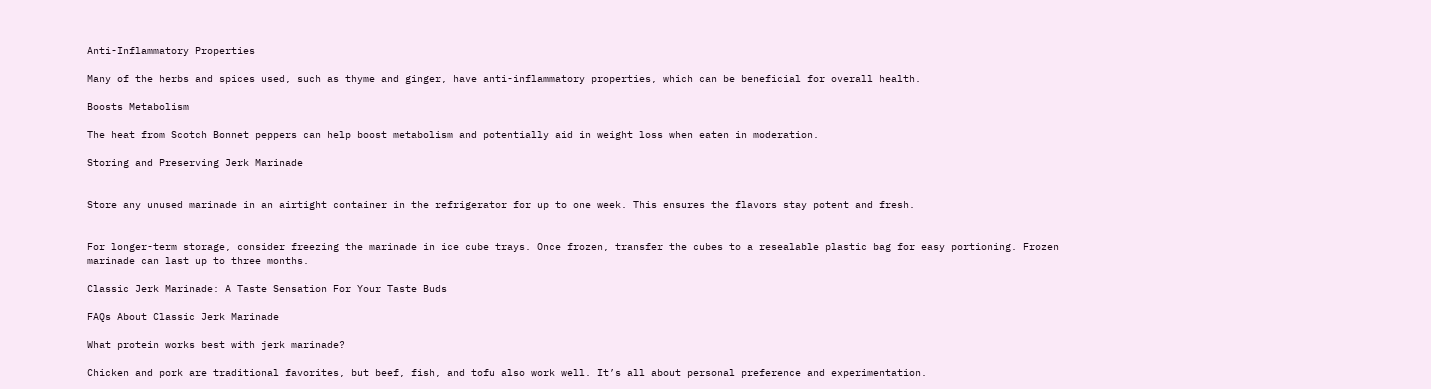Anti-Inflammatory Properties

Many of the herbs and spices used, such as thyme and ginger, have anti-inflammatory properties, which can be beneficial for overall health.

Boosts Metabolism

The heat from Scotch Bonnet peppers can help boost metabolism and potentially aid in weight loss when eaten in moderation.

Storing and Preserving Jerk Marinade


Store any unused marinade in an airtight container in the refrigerator for up to one week. This ensures the flavors stay potent and fresh.


For longer-term storage, consider freezing the marinade in ice cube trays. Once frozen, transfer the cubes to a resealable plastic bag for easy portioning. Frozen marinade can last up to three months.

Classic Jerk Marinade: A Taste Sensation For Your Taste Buds

FAQs About Classic Jerk Marinade

What protein works best with jerk marinade?

Chicken and pork are traditional favorites, but beef, fish, and tofu also work well. It’s all about personal preference and experimentation.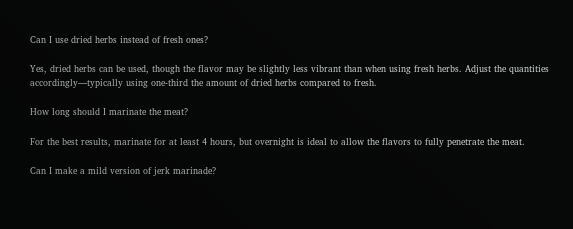Can I use dried herbs instead of fresh ones?

Yes, dried herbs can be used, though the flavor may be slightly less vibrant than when using fresh herbs. Adjust the quantities accordingly—typically using one-third the amount of dried herbs compared to fresh.

How long should I marinate the meat?

For the best results, marinate for at least 4 hours, but overnight is ideal to allow the flavors to fully penetrate the meat.

Can I make a mild version of jerk marinade?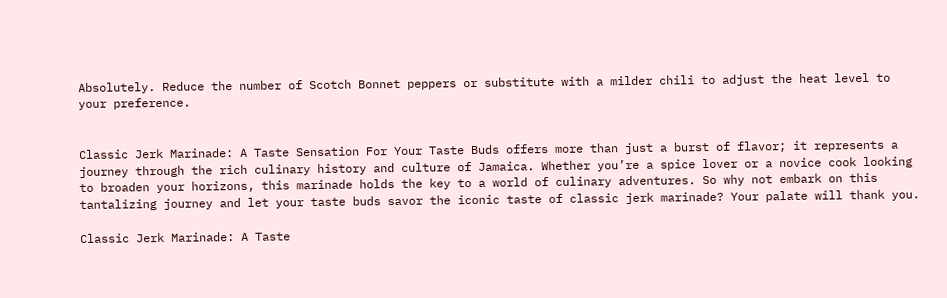Absolutely. Reduce the number of Scotch Bonnet peppers or substitute with a milder chili to adjust the heat level to your preference.


Classic Jerk Marinade: A Taste Sensation For Your Taste Buds offers more than just a burst of flavor; it represents a journey through the rich culinary history and culture of Jamaica. Whether you’re a spice lover or a novice cook looking to broaden your horizons, this marinade holds the key to a world of culinary adventures. So why not embark on this tantalizing journey and let your taste buds savor the iconic taste of classic jerk marinade? Your palate will thank you.

Classic Jerk Marinade: A Taste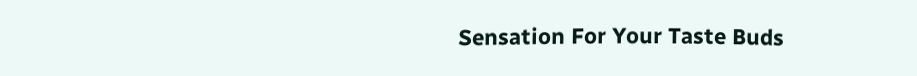Sensation For Your Taste Buds